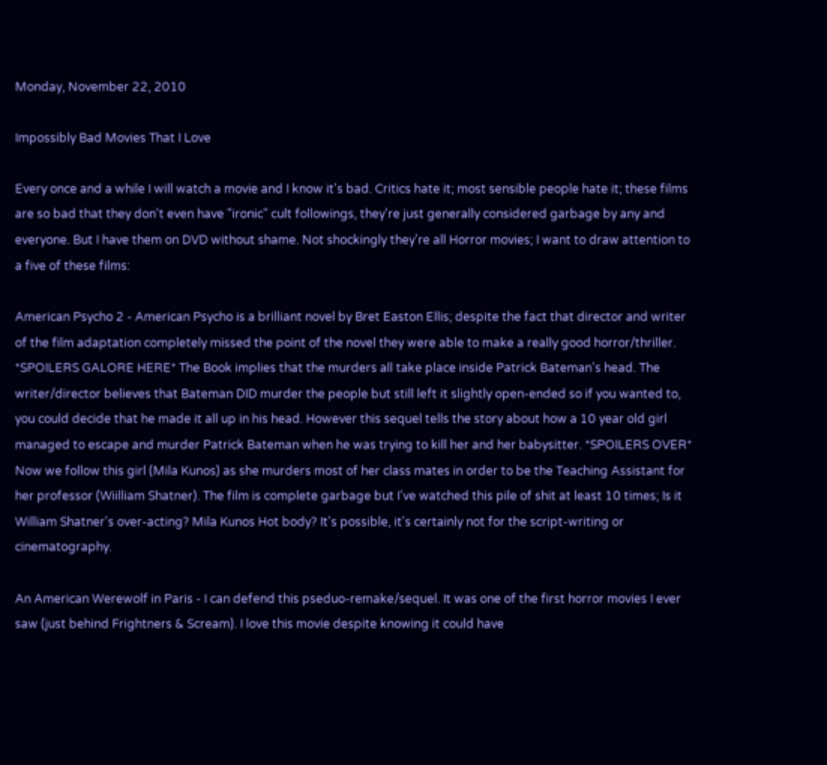Monday, November 22, 2010

Impossibly Bad Movies That I Love

Every once and a while I will watch a movie and I know it's bad. Critics hate it; most sensible people hate it; these films are so bad that they don't even have "ironic" cult followings, they're just generally considered garbage by any and everyone. But I have them on DVD without shame. Not shockingly they're all Horror movies; I want to draw attention to a five of these films:

American Psycho 2 - American Psycho is a brilliant novel by Bret Easton Ellis; despite the fact that director and writer of the film adaptation completely missed the point of the novel they were able to make a really good horror/thriller. *SPOILERS GALORE HERE* The Book implies that the murders all take place inside Patrick Bateman's head. The writer/director believes that Bateman DID murder the people but still left it slightly open-ended so if you wanted to, you could decide that he made it all up in his head. However this sequel tells the story about how a 10 year old girl managed to escape and murder Patrick Bateman when he was trying to kill her and her babysitter. *SPOILERS OVER* Now we follow this girl (Mila Kunos) as she murders most of her class mates in order to be the Teaching Assistant for her professor (Wiilliam Shatner). The film is complete garbage but I've watched this pile of shit at least 10 times; Is it William Shatner's over-acting? Mila Kunos Hot body? It's possible, it's certainly not for the script-writing or cinematography.

An American Werewolf in Paris - I can defend this pseduo-remake/sequel. It was one of the first horror movies I ever saw (just behind Frightners & Scream). I love this movie despite knowing it could have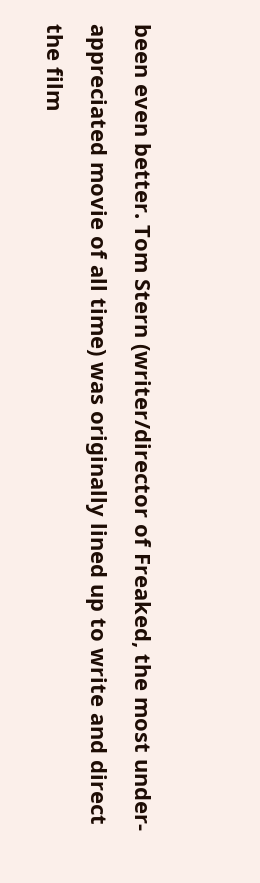been even better. Tom Stern (writer/director of Freaked, the most under-appreciated movie of all time) was originally lined up to write and direct the film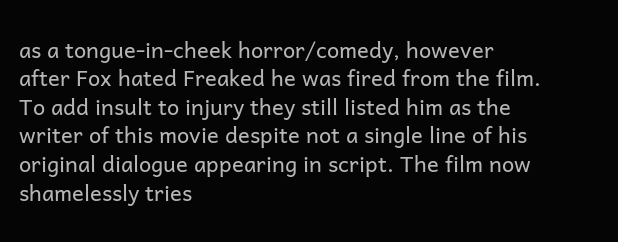as a tongue-in-cheek horror/comedy, however after Fox hated Freaked he was fired from the film. To add insult to injury they still listed him as the writer of this movie despite not a single line of his original dialogue appearing in script. The film now shamelessly tries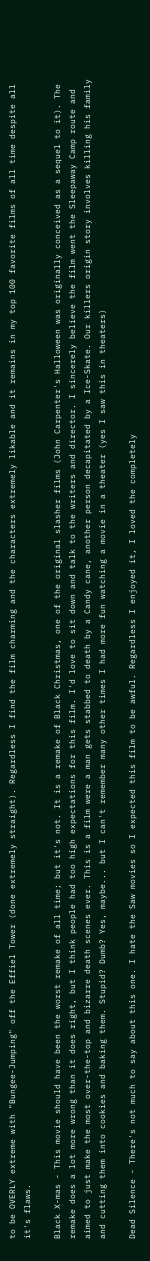to be OVERLY extreme with "Bungee-Jumping" off the Effiel Tower (done extremely straight). Regardless I find the film charming and the characters extremely likable and it remains in my top 100 favorite films of all time despite all it's flaws.

Black X-mas - This movie should have been the worst remake of all time; but it's not. It is a remake of Black Christmas, one of the original slasher films (John Carpenter's Halloween was originally conceived as a sequel to it). The remake does a lot more wrong than it does right, but I think people had too high expectations for this film. I'd love to sit down and talk to the writers and director. I sincerely believe the film went the Sleepaway Camp route and aimed to just make the most over-the-top and bizarre death scenes ever. This is a film were a man gets stabbed to death by a Candy cane, another person decapitated by a Ice-Skate. Our killers origin story involves killing his family and cutting them into cookies and baking them. Stupid? Dumb? Yes, maybe... but I can't remember many other times I had more fun watching a movie in a theater (yes I saw this in theaters)

Dead Silence - There's not much to say about this one. I hate the Saw movies so I expected this film to be awful. Regardless I enjoyed it, I loved the completely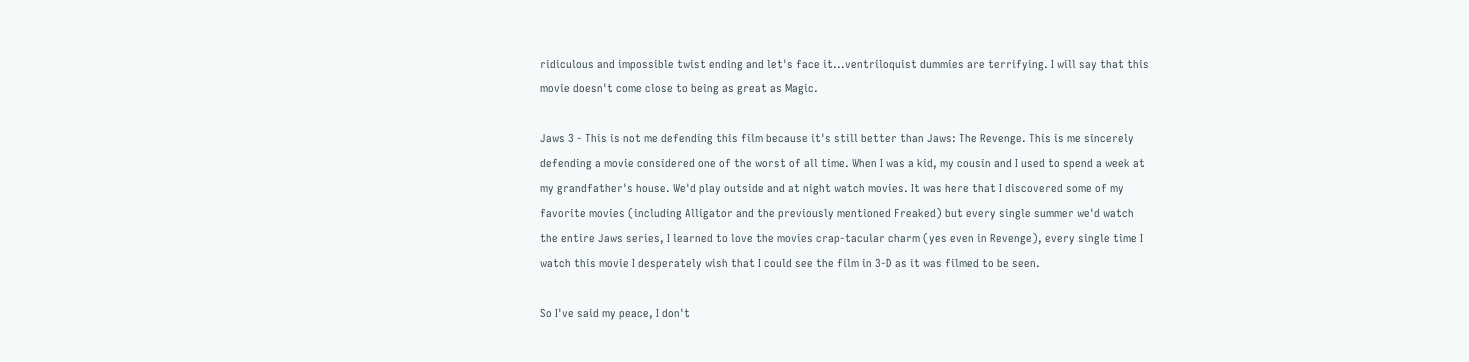ridiculous and impossible twist ending and let's face it...ventriloquist dummies are terrifying. I will say that this movie doesn't come close to being as great as Magic.

Jaws 3 - This is not me defending this film because it's still better than Jaws: The Revenge. This is me sincerely defending a movie considered one of the worst of all time. When I was a kid, my cousin and I used to spend a week at my grandfather's house. We'd play outside and at night watch movies. It was here that I discovered some of my favorite movies (including Alligator and the previously mentioned Freaked) but every single summer we'd watch the entire Jaws series, I learned to love the movies crap-tacular charm (yes even in Revenge), every single time I watch this movie I desperately wish that I could see the film in 3-D as it was filmed to be seen.

So I've said my peace, I don't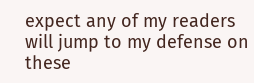expect any of my readers will jump to my defense on these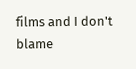films and I don't blame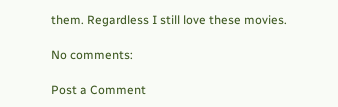them. Regardless I still love these movies.

No comments:

Post a Comment